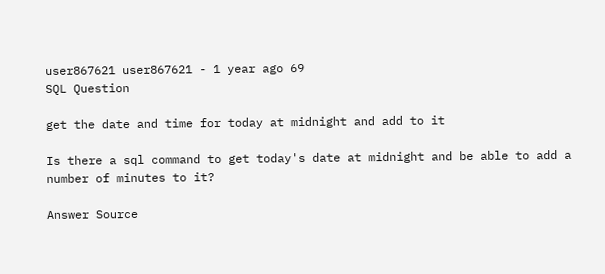user867621 user867621 - 1 year ago 69
SQL Question

get the date and time for today at midnight and add to it

Is there a sql command to get today's date at midnight and be able to add a number of minutes to it?

Answer Source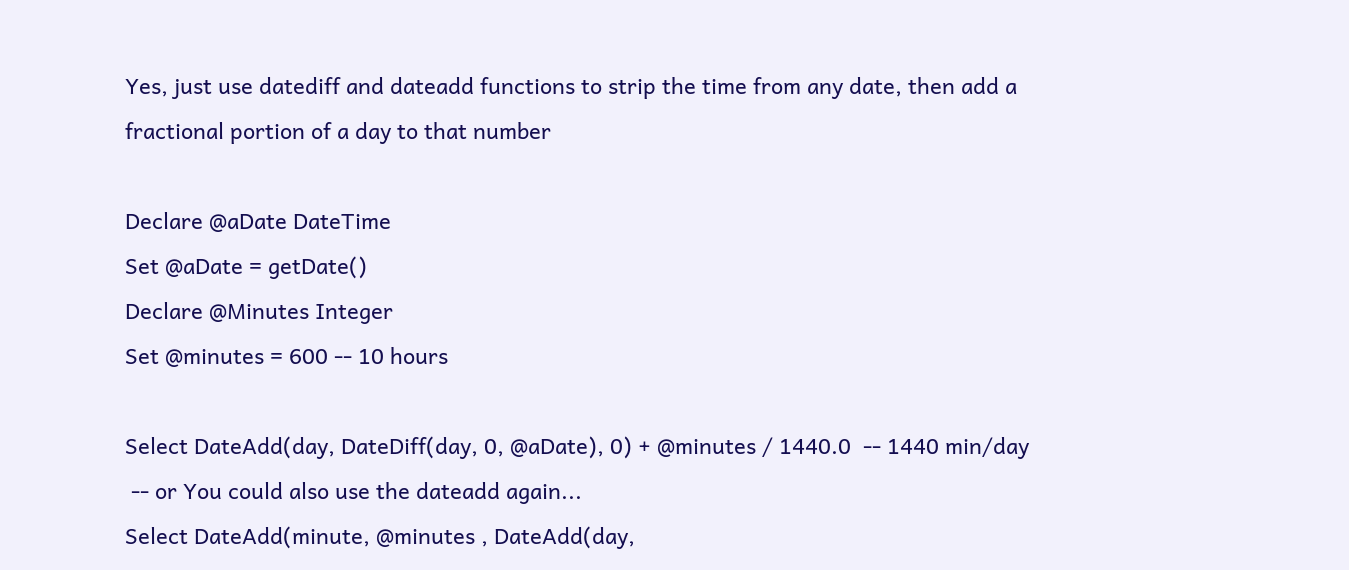Yes, just use datediff and dateadd functions to strip the time from any date, then add a fractional portion of a day to that number

Declare @aDate DateTime
Set @aDate = getDate()
Declare @Minutes Integer
Set @minutes = 600 -- 10 hours

Select DateAdd(day, DateDiff(day, 0, @aDate), 0) + @minutes / 1440.0  -- 1440 min/day
 -- or You could also use the dateadd again...
Select DateAdd(minute, @minutes , DateAdd(day,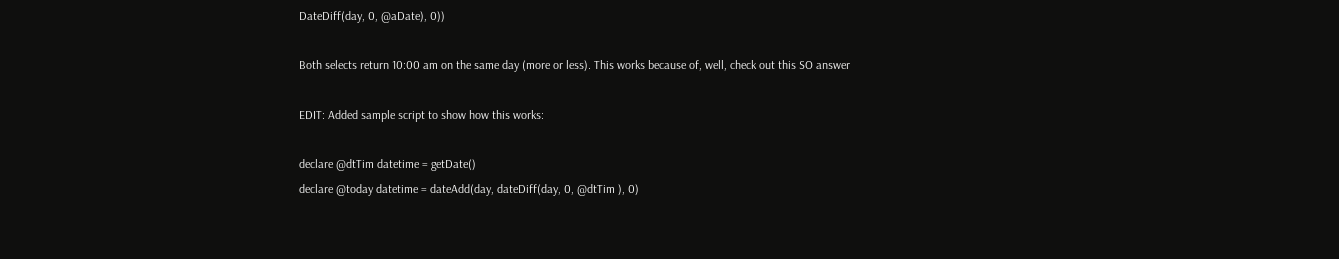DateDiff(day, 0, @aDate), 0))

Both selects return 10:00 am on the same day (more or less). This works because of, well, check out this SO answer

EDIT: Added sample script to show how this works:

declare @dtTim datetime = getDate()
declare @today datetime = dateAdd(day, dateDiff(day, 0, @dtTim ), 0)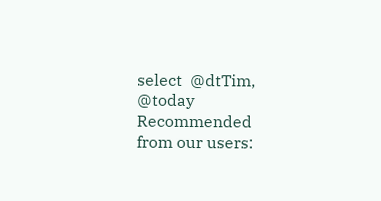select  @dtTim, @today
Recommended from our users: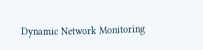Dynamic Network Monitoring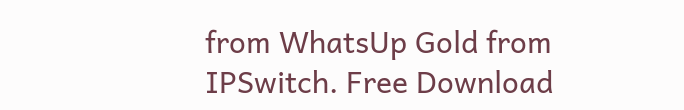from WhatsUp Gold from IPSwitch. Free Download